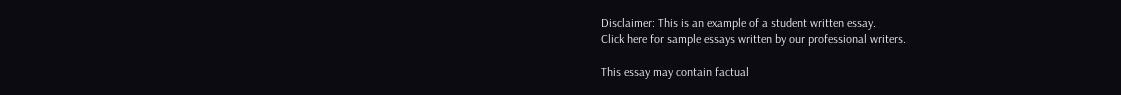Disclaimer: This is an example of a student written essay.
Click here for sample essays written by our professional writers.

This essay may contain factual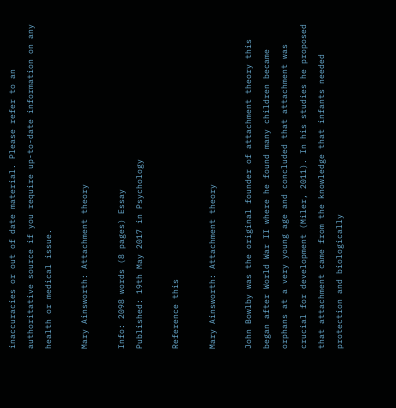inaccuracies or out of date material. Please refer to an authoritative source if you require up-to-date information on any health or medical issue.

Mary Ainsworth: Attachment theory

Info: 2098 words (8 pages) Essay
Published: 19th May 2017 in Psychology

Reference this

Mary Ainsworth: Attachment theory

John Bowlby was the original founder of attachment theory this began after World War II where he found many children became orphans at a very young age and concluded that attachment was crucial for development (Miler, 2011). In his studies he proposed that attachment came from the knowledge that infants needed protection and biologically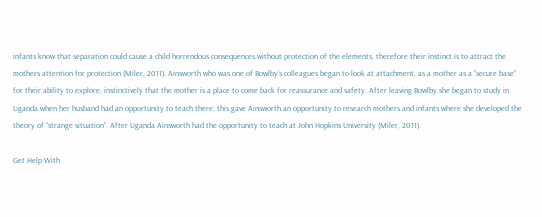infants know that separation could cause a child horrendous consequences without protection of the elements, therefore their instinct is to attract the mothers attention for protection (Miler, 2011). Ainsworth who was one of Bowlby’s colleagues began to look at attachment, as a mother as a “secure base” for their ability to explore, instinctively that the mother is a place to come back for reassurance and safety. After leaving Bowlby she began to study in Uganda when her husband had an opportunity to teach there, this gave Ainsworth an opportunity to research mothers and infants where she developed the theory of “strange situation”. After Uganda Ainsworth had the opportunity to teach at John Hopkins University (Miler, 2011).

Get Help With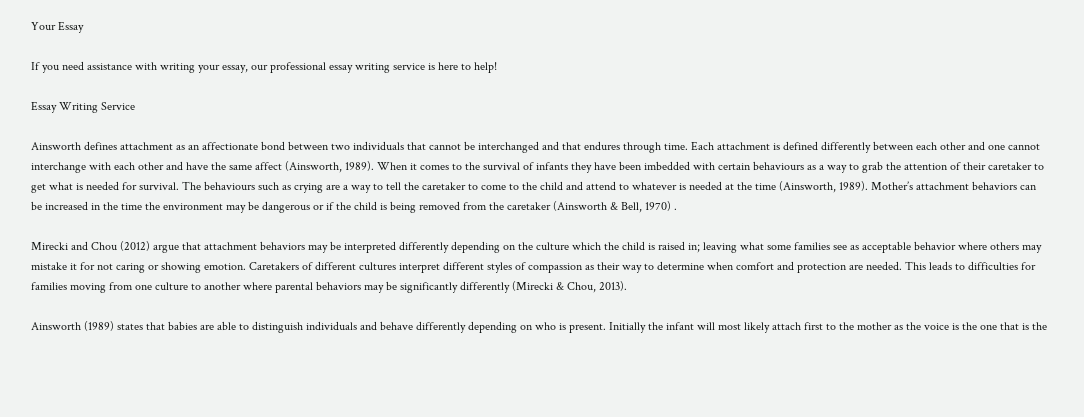Your Essay

If you need assistance with writing your essay, our professional essay writing service is here to help!

Essay Writing Service

Ainsworth defines attachment as an affectionate bond between two individuals that cannot be interchanged and that endures through time. Each attachment is defined differently between each other and one cannot interchange with each other and have the same affect (Ainsworth, 1989). When it comes to the survival of infants they have been imbedded with certain behaviours as a way to grab the attention of their caretaker to get what is needed for survival. The behaviours such as crying are a way to tell the caretaker to come to the child and attend to whatever is needed at the time (Ainsworth, 1989). Mother’s attachment behaviors can be increased in the time the environment may be dangerous or if the child is being removed from the caretaker (Ainsworth & Bell, 1970) .

Mirecki and Chou (2012) argue that attachment behaviors may be interpreted differently depending on the culture which the child is raised in; leaving what some families see as acceptable behavior where others may mistake it for not caring or showing emotion. Caretakers of different cultures interpret different styles of compassion as their way to determine when comfort and protection are needed. This leads to difficulties for families moving from one culture to another where parental behaviors may be significantly differently (Mirecki & Chou, 2013).

Ainsworth (1989) states that babies are able to distinguish individuals and behave differently depending on who is present. Initially the infant will most likely attach first to the mother as the voice is the one that is the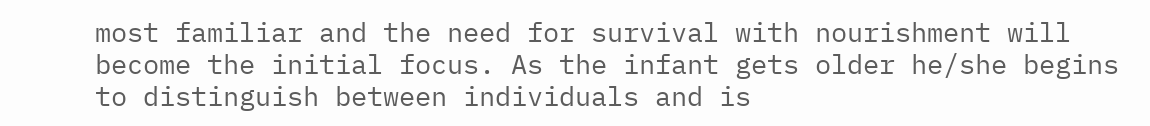most familiar and the need for survival with nourishment will become the initial focus. As the infant gets older he/she begins to distinguish between individuals and is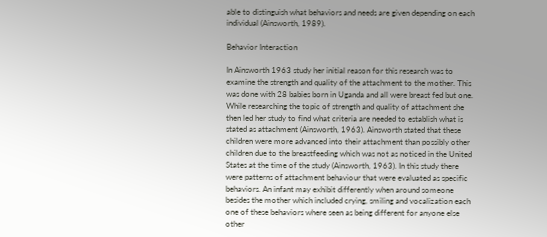able to distinguish what behaviors and needs are given depending on each individual (Ainsworth, 1989).

Behavior Interaction

In Ainsworth 1963 study her initial reason for this research was to examine the strength and quality of the attachment to the mother. This was done with 28 babies born in Uganda and all were breast fed but one. While researching the topic of strength and quality of attachment she then led her study to find what criteria are needed to establish what is stated as attachment (Ainsworth, 1963). Ainsworth stated that these children were more advanced into their attachment than possibly other children due to the breastfeeding which was not as noticed in the United States at the time of the study (Ainsworth, 1963). In this study there were patterns of attachment behaviour that were evaluated as specific behaviors. An infant may exhibit differently when around someone besides the mother which included crying, smiling and vocalization each one of these behaviors where seen as being different for anyone else other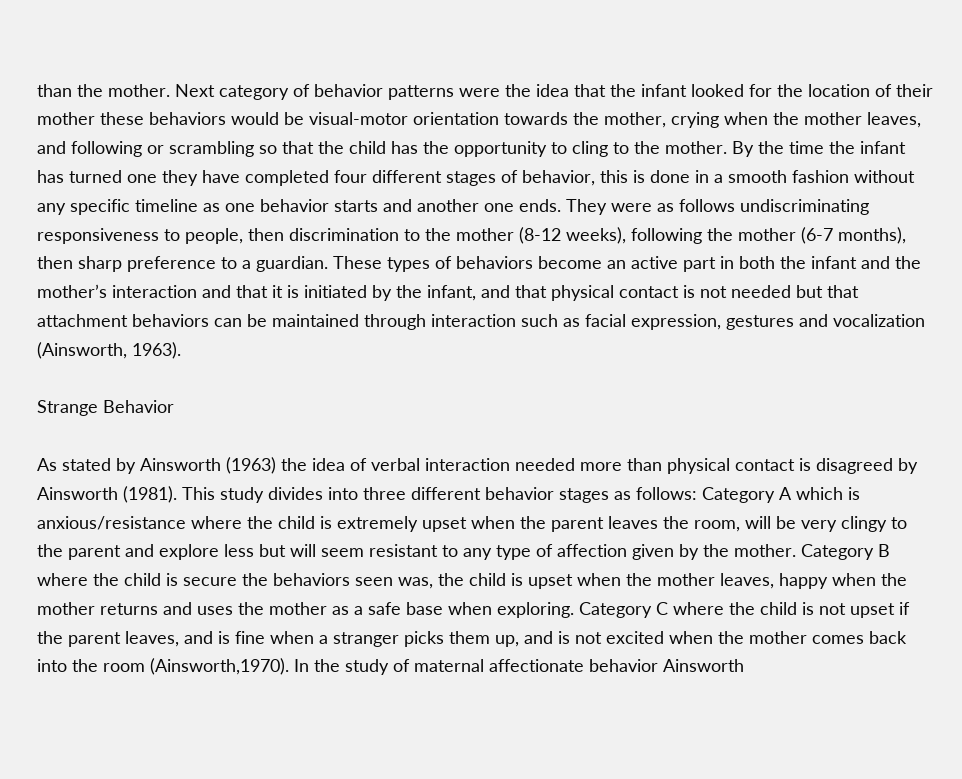than the mother. Next category of behavior patterns were the idea that the infant looked for the location of their mother these behaviors would be visual-motor orientation towards the mother, crying when the mother leaves, and following or scrambling so that the child has the opportunity to cling to the mother. By the time the infant has turned one they have completed four different stages of behavior, this is done in a smooth fashion without any specific timeline as one behavior starts and another one ends. They were as follows undiscriminating responsiveness to people, then discrimination to the mother (8-12 weeks), following the mother (6-7 months), then sharp preference to a guardian. These types of behaviors become an active part in both the infant and the mother’s interaction and that it is initiated by the infant, and that physical contact is not needed but that attachment behaviors can be maintained through interaction such as facial expression, gestures and vocalization (Ainsworth, 1963).

Strange Behavior

As stated by Ainsworth (1963) the idea of verbal interaction needed more than physical contact is disagreed by Ainsworth (1981). This study divides into three different behavior stages as follows: Category A which is anxious/resistance where the child is extremely upset when the parent leaves the room, will be very clingy to the parent and explore less but will seem resistant to any type of affection given by the mother. Category B where the child is secure the behaviors seen was, the child is upset when the mother leaves, happy when the mother returns and uses the mother as a safe base when exploring. Category C where the child is not upset if the parent leaves, and is fine when a stranger picks them up, and is not excited when the mother comes back into the room (Ainsworth,1970). In the study of maternal affectionate behavior Ainsworth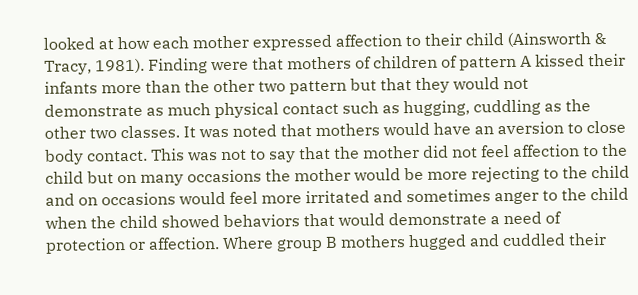looked at how each mother expressed affection to their child (Ainsworth & Tracy, 1981). Finding were that mothers of children of pattern A kissed their infants more than the other two pattern but that they would not demonstrate as much physical contact such as hugging, cuddling as the other two classes. It was noted that mothers would have an aversion to close body contact. This was not to say that the mother did not feel affection to the child but on many occasions the mother would be more rejecting to the child and on occasions would feel more irritated and sometimes anger to the child when the child showed behaviors that would demonstrate a need of protection or affection. Where group B mothers hugged and cuddled their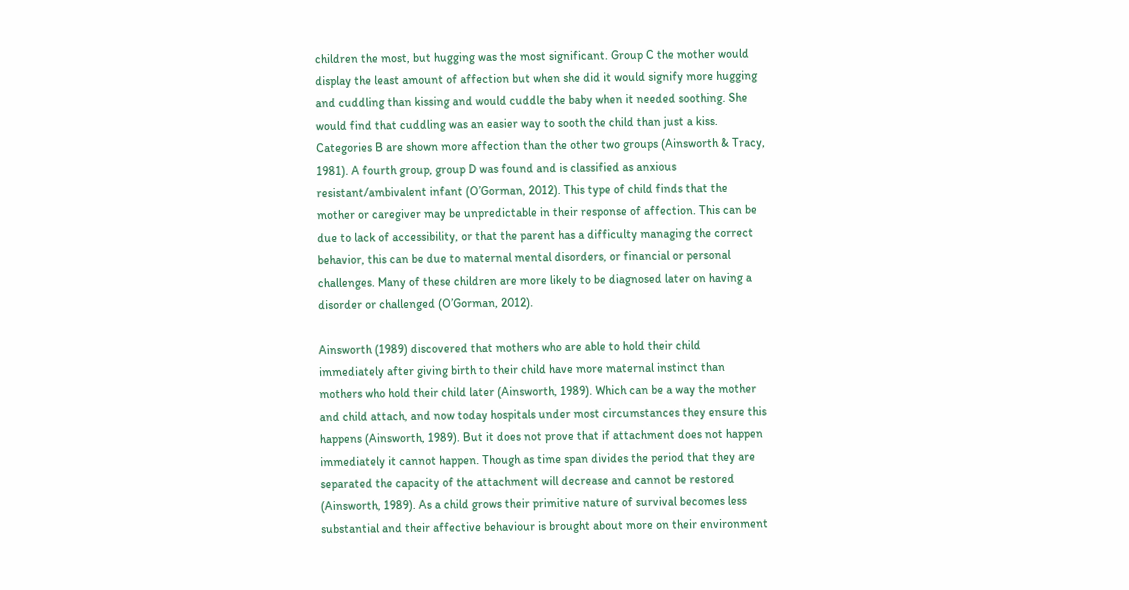children the most, but hugging was the most significant. Group C the mother would display the least amount of affection but when she did it would signify more hugging and cuddling than kissing and would cuddle the baby when it needed soothing. She would find that cuddling was an easier way to sooth the child than just a kiss. Categories B are shown more affection than the other two groups (Ainsworth & Tracy, 1981). A fourth group, group D was found and is classified as anxious resistant/ambivalent infant (O’Gorman, 2012). This type of child finds that the mother or caregiver may be unpredictable in their response of affection. This can be due to lack of accessibility, or that the parent has a difficulty managing the correct behavior, this can be due to maternal mental disorders, or financial or personal challenges. Many of these children are more likely to be diagnosed later on having a disorder or challenged (O’Gorman, 2012).

Ainsworth (1989) discovered that mothers who are able to hold their child immediately after giving birth to their child have more maternal instinct than mothers who hold their child later (Ainsworth, 1989). Which can be a way the mother and child attach, and now today hospitals under most circumstances they ensure this happens (Ainsworth, 1989). But it does not prove that if attachment does not happen immediately it cannot happen. Though as time span divides the period that they are separated the capacity of the attachment will decrease and cannot be restored (Ainsworth, 1989). As a child grows their primitive nature of survival becomes less substantial and their affective behaviour is brought about more on their environment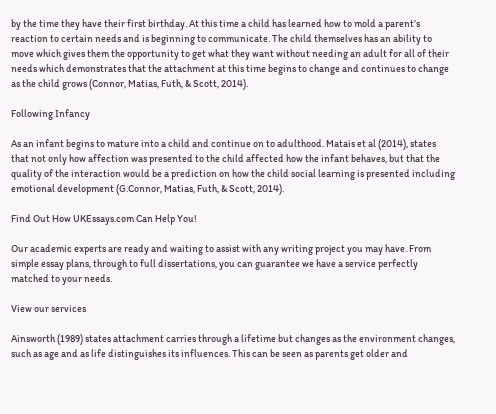by the time they have their first birthday. At this time a child has learned how to mold a parent’s reaction to certain needs and is beginning to communicate. The child themselves has an ability to move which gives them the opportunity to get what they want without needing an adult for all of their needs which demonstrates that the attachment at this time begins to change and continues to change as the child grows (Connor, Matias, Futh, & Scott, 2014).

Following Infancy

As an infant begins to mature into a child and continue on to adulthood. Matais et al (2014), states that not only how affection was presented to the child affected how the infant behaves, but that the quality of the interaction would be a prediction on how the child social learning is presented including emotional development (G.Connor, Matias, Futh, & Scott, 2014).

Find Out How UKEssays.com Can Help You!

Our academic experts are ready and waiting to assist with any writing project you may have. From simple essay plans, through to full dissertations, you can guarantee we have a service perfectly matched to your needs.

View our services

Ainsworth (1989) states attachment carries through a lifetime but changes as the environment changes, such as age and as life distinguishes its influences. This can be seen as parents get older and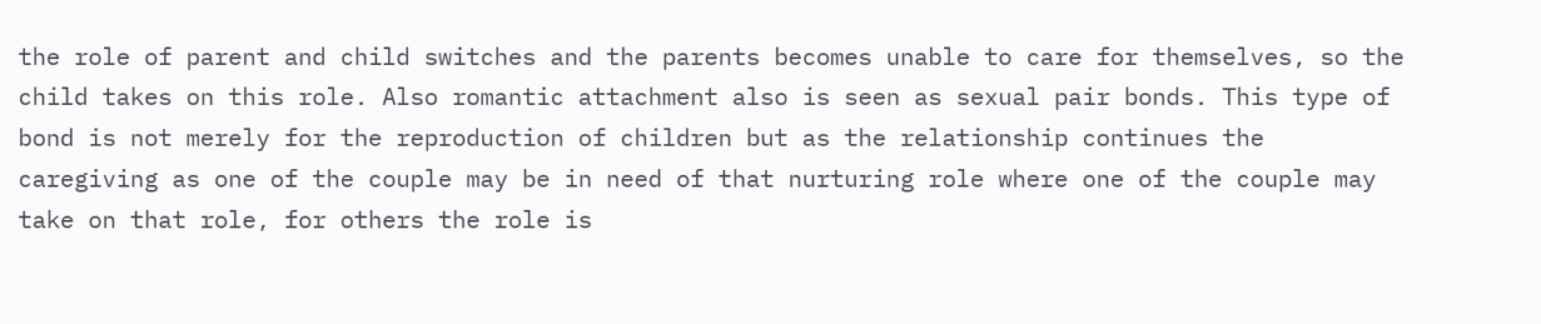the role of parent and child switches and the parents becomes unable to care for themselves, so the child takes on this role. Also romantic attachment also is seen as sexual pair bonds. This type of bond is not merely for the reproduction of children but as the relationship continues the caregiving as one of the couple may be in need of that nurturing role where one of the couple may take on that role, for others the role is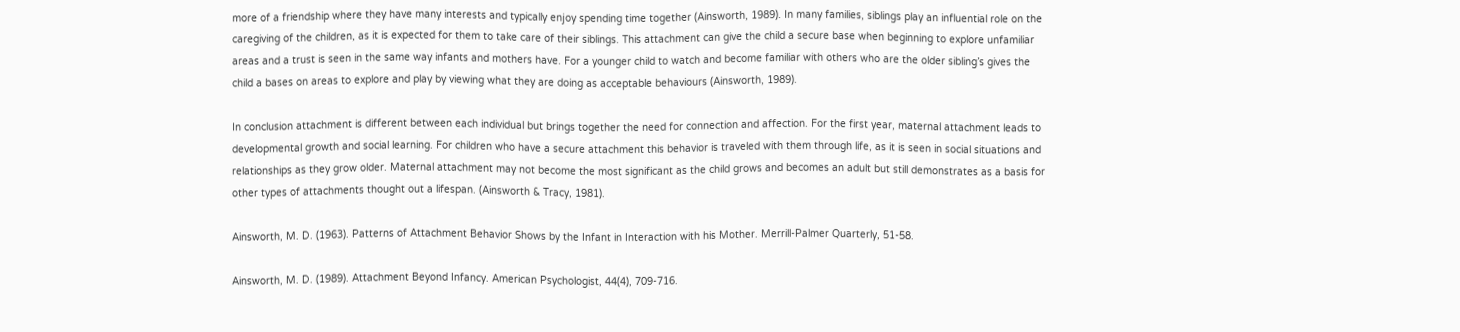more of a friendship where they have many interests and typically enjoy spending time together (Ainsworth, 1989). In many families, siblings play an influential role on the caregiving of the children, as it is expected for them to take care of their siblings. This attachment can give the child a secure base when beginning to explore unfamiliar areas and a trust is seen in the same way infants and mothers have. For a younger child to watch and become familiar with others who are the older sibling’s gives the child a bases on areas to explore and play by viewing what they are doing as acceptable behaviours (Ainsworth, 1989).

In conclusion attachment is different between each individual but brings together the need for connection and affection. For the first year, maternal attachment leads to developmental growth and social learning. For children who have a secure attachment this behavior is traveled with them through life, as it is seen in social situations and relationships as they grow older. Maternal attachment may not become the most significant as the child grows and becomes an adult but still demonstrates as a basis for other types of attachments thought out a lifespan. (Ainsworth & Tracy, 1981).

Ainsworth, M. D. (1963). Patterns of Attachment Behavior Shows by the Infant in Interaction with his Mother. Merrill-Palmer Quarterly, 51-58.

Ainsworth, M. D. (1989). Attachment Beyond Infancy. American Psychologist, 44(4), 709-716.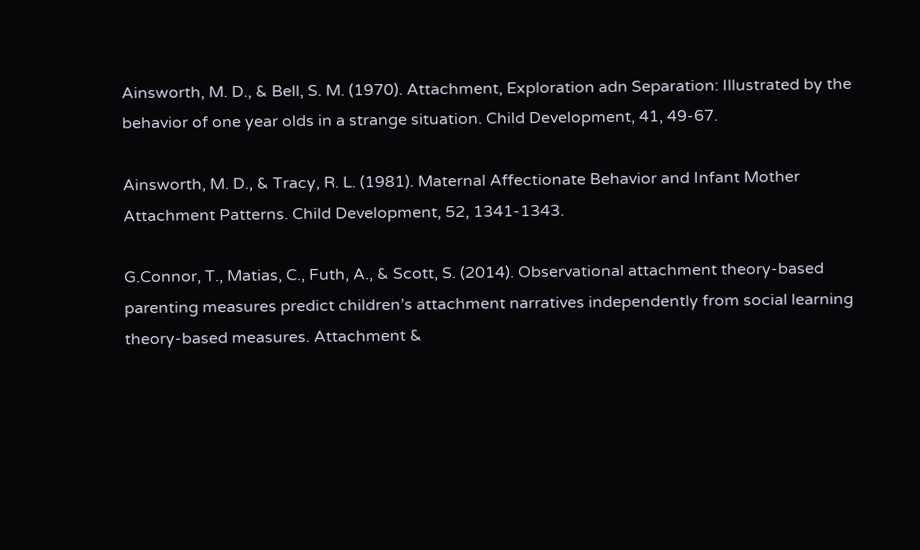Ainsworth, M. D., & Bell, S. M. (1970). Attachment, Exploration adn Separation: Illustrated by the behavior of one year olds in a strange situation. Child Development, 41, 49-67.

Ainsworth, M. D., & Tracy, R. L. (1981). Maternal Affectionate Behavior and Infant Mother Attachment Patterns. Child Development, 52, 1341-1343.

G.Connor, T., Matias, C., Futh, A., & Scott, S. (2014). Observational attachment theory-based parenting measures predict children’s attachment narratives independently from social learning theory-based measures. Attachment &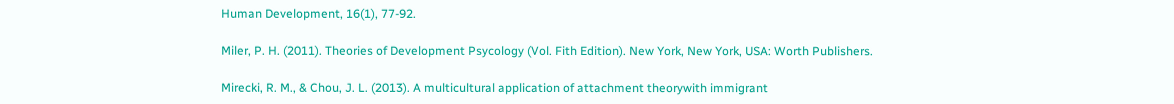Human Development, 16(1), 77-92.

Miler, P. H. (2011). Theories of Development Psycology (Vol. Fith Edition). New York, New York, USA: Worth Publishers.

Mirecki, R. M., & Chou, J. L. (2013). A multicultural application of attachment theorywith immigrant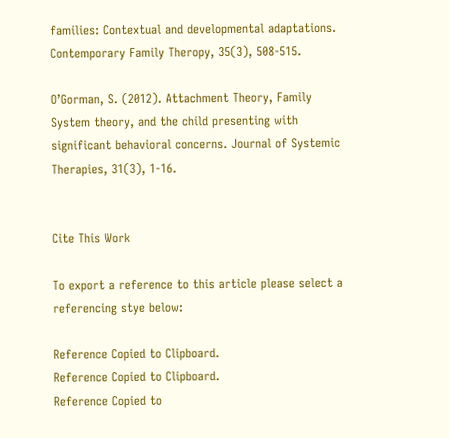families: Contextual and developmental adaptations. Contemporary Family Theropy, 35(3), 508-515.

O’Gorman, S. (2012). Attachment Theory, Family System theory, and the child presenting with significant behavioral concerns. Journal of Systemic Therapies, 31(3), 1-16.


Cite This Work

To export a reference to this article please select a referencing stye below:

Reference Copied to Clipboard.
Reference Copied to Clipboard.
Reference Copied to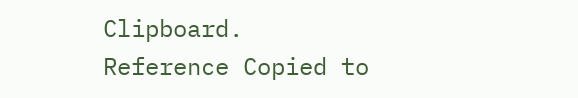Clipboard.
Reference Copied to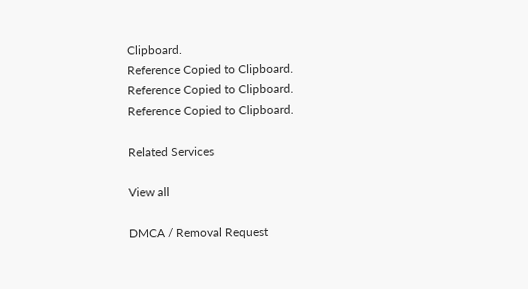Clipboard.
Reference Copied to Clipboard.
Reference Copied to Clipboard.
Reference Copied to Clipboard.

Related Services

View all

DMCA / Removal Request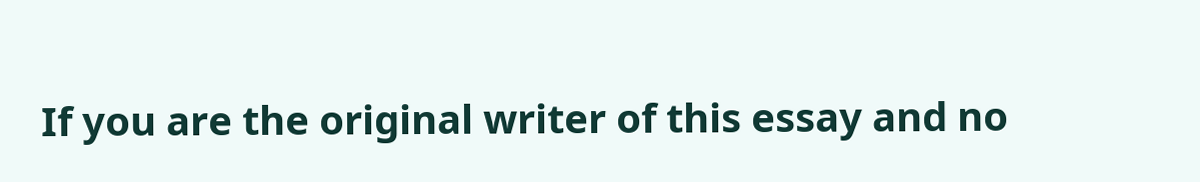If you are the original writer of this essay and no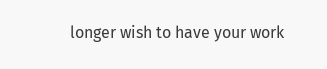longer wish to have your work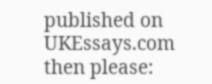published on UKEssays.com then please: